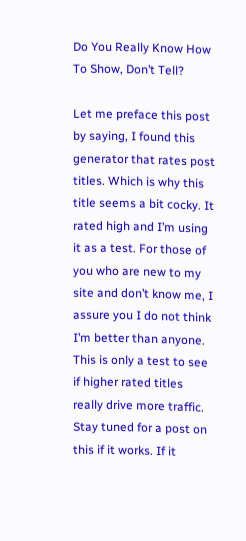Do You Really Know How To Show, Don’t Tell?

Let me preface this post by saying, I found this generator that rates post titles. Which is why this title seems a bit cocky. It rated high and I’m using it as a test. For those of you who are new to my site and don’t know me, I assure you I do not think I’m better than anyone. This is only a test to see if higher rated titles really drive more traffic. Stay tuned for a post on this if it works. If it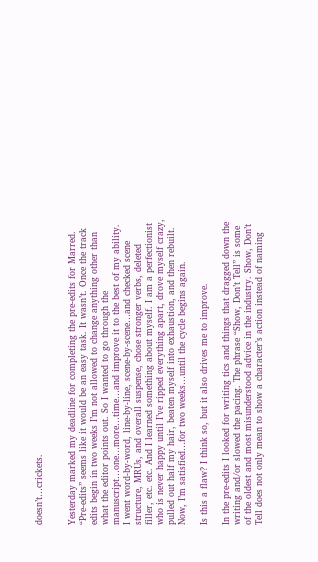doesn’t…crickets.


Yesterday marked my deadline for completing the pre-edits for Marred. “Pre-edits” seems like it would be an easy task. It wasn’t. Once the track edits begin in two weeks I’m not allowed to change anything other than what the editor points out. So I wanted to go through the manuscript…one…more…time…and improve it to the best of my ability. I went word-by-word, line-by-line, scene-by-scene…and checked scene structure, MRUs, and overall suspense, chose stronger verbs, deleted filler, etc. etc. And I learned something about myself. I am a perfectionist who is never happy until I’ve ripped everything apart, drove myself crazy, pulled out half my hair, beaten myself into exhaustion, and then rebuilt. Now, I’m satisfied…for two weeks…until the cycle begins again.

Is this a flaw? I think so, but it also drives me to improve.

In the pre-edits I looked for writing tics and things that dragged down the writing and/or slowed the pacing. The phrase “Show, Don’t Tell” is some of the oldest and most misunderstood advice in the industry. Show, Don’t Tell does not only mean to show a character’s action instead of naming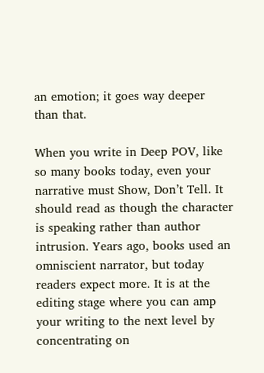an emotion; it goes way deeper than that.

When you write in Deep POV, like so many books today, even your narrative must Show, Don’t Tell. It should read as though the character is speaking rather than author intrusion. Years ago, books used an omniscient narrator, but today readers expect more. It is at the editing stage where you can amp your writing to the next level by concentrating on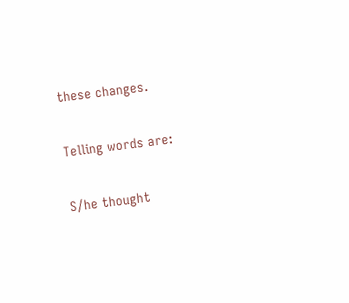these changes.

Telling words are:

S/he thought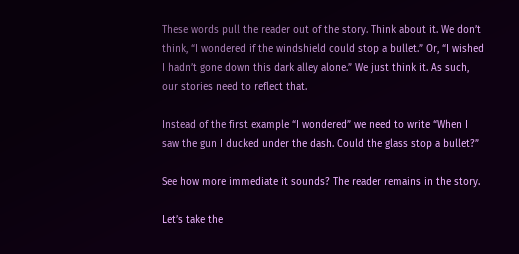These words pull the reader out of the story. Think about it. We don’t think, “I wondered if the windshield could stop a bullet.” Or, “I wished I hadn’t gone down this dark alley alone.” We just think it. As such, our stories need to reflect that.

Instead of the first example “I wondered” we need to write “When I saw the gun I ducked under the dash. Could the glass stop a bullet?”

See how more immediate it sounds? The reader remains in the story.

Let’s take the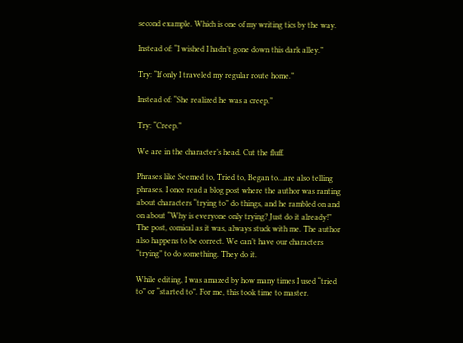second example. Which is one of my writing tics by the way.

Instead of: “I wished I hadn’t gone down this dark alley.”

Try: “If only I traveled my regular route home.”

Instead of: “She realized he was a creep.”

Try: “Creep.”

We are in the character’s head. Cut the fluff.

Phrases like Seemed to, Tried to, Began to…are also telling phrases. I once read a blog post where the author was ranting about characters “trying to” do things, and he rambled on and on about “Why is everyone only trying? Just do it already!” The post, comical as it was, always stuck with me. The author also happens to be correct. We can’t have our characters “trying” to do something. They do it.

While editing, I was amazed by how many times I used “tried to” or “started to”. For me, this took time to master.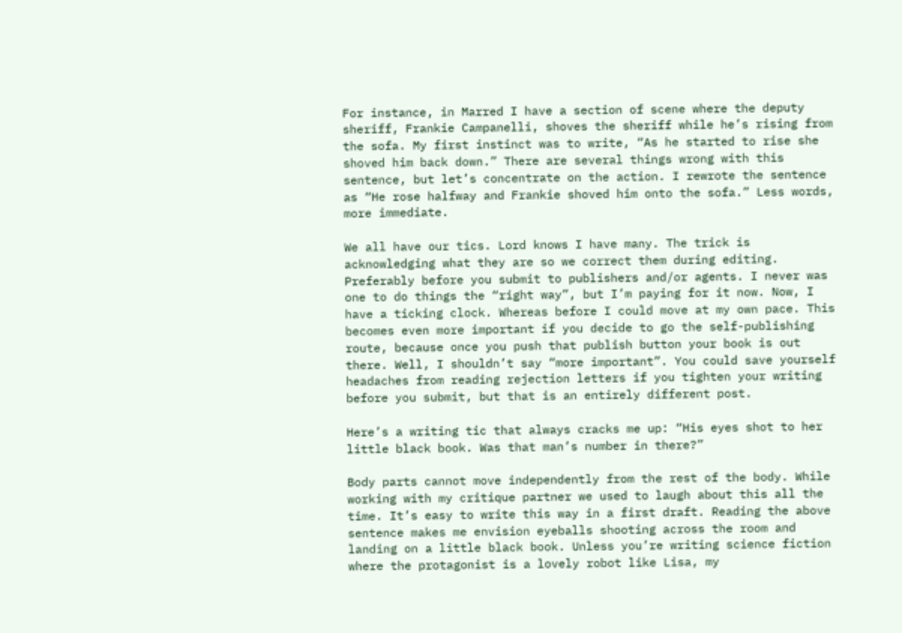For instance, in Marred I have a section of scene where the deputy sheriff, Frankie Campanelli, shoves the sheriff while he’s rising from the sofa. My first instinct was to write, “As he started to rise she shoved him back down.” There are several things wrong with this sentence, but let’s concentrate on the action. I rewrote the sentence as “He rose halfway and Frankie shoved him onto the sofa.” Less words, more immediate.

We all have our tics. Lord knows I have many. The trick is acknowledging what they are so we correct them during editing. Preferably before you submit to publishers and/or agents. I never was one to do things the “right way”, but I’m paying for it now. Now, I have a ticking clock. Whereas before I could move at my own pace. This becomes even more important if you decide to go the self-publishing route, because once you push that publish button your book is out there. Well, I shouldn’t say “more important”. You could save yourself headaches from reading rejection letters if you tighten your writing before you submit, but that is an entirely different post.

Here’s a writing tic that always cracks me up: “His eyes shot to her little black book. Was that man’s number in there?”

Body parts cannot move independently from the rest of the body. While working with my critique partner we used to laugh about this all the time. It’s easy to write this way in a first draft. Reading the above sentence makes me envision eyeballs shooting across the room and landing on a little black book. Unless you’re writing science fiction where the protagonist is a lovely robot like Lisa, my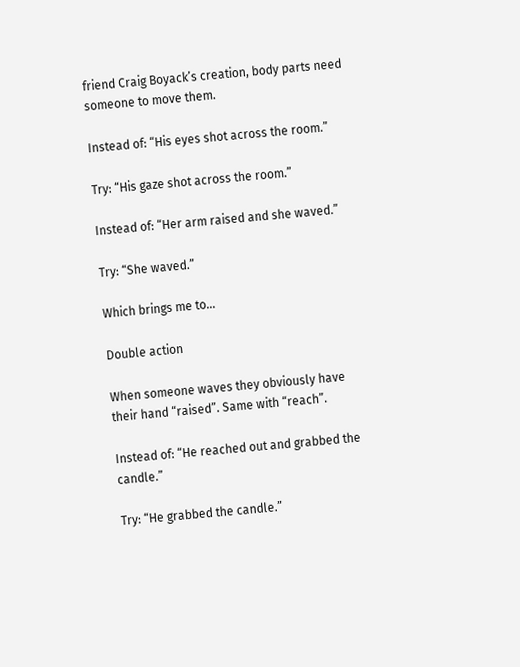friend Craig Boyack’s creation, body parts need someone to move them.

Instead of: “His eyes shot across the room.”

Try: “His gaze shot across the room.”

Instead of: “Her arm raised and she waved.”

Try: “She waved.”

Which brings me to…

Double action

When someone waves they obviously have their hand “raised”. Same with “reach”.

Instead of: “He reached out and grabbed the candle.”

Try: “He grabbed the candle.”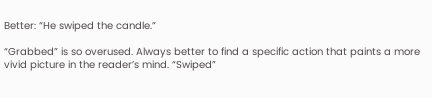Better: “He swiped the candle.”

“Grabbed” is so overused. Always better to find a specific action that paints a more vivid picture in the reader’s mind. “Swiped”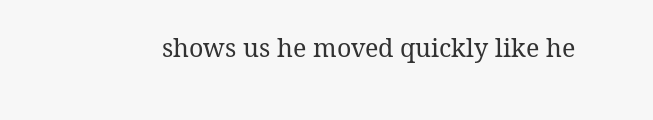shows us he moved quickly like he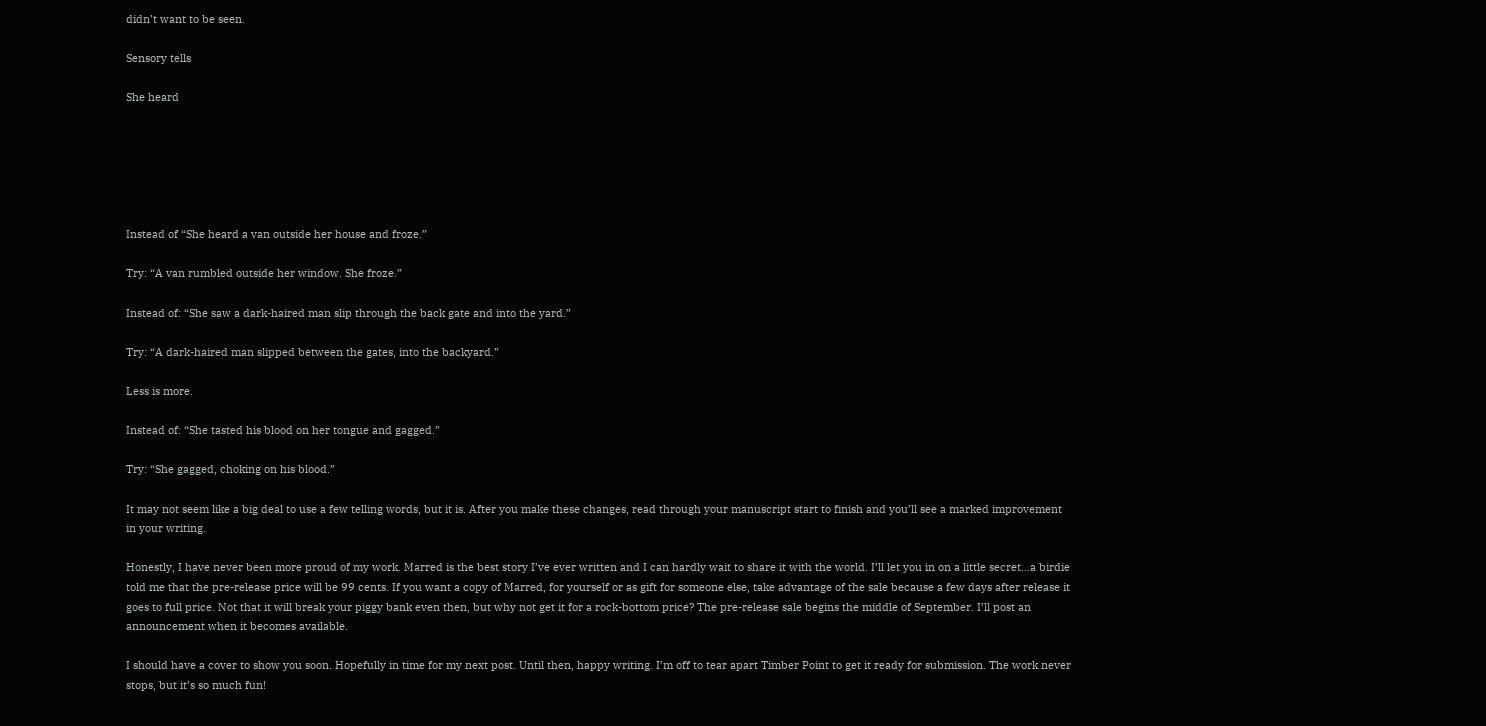didn’t want to be seen.

Sensory tells

She heard






Instead of “She heard a van outside her house and froze.”

Try: “A van rumbled outside her window. She froze.”

Instead of: “She saw a dark-haired man slip through the back gate and into the yard.”

Try: “A dark-haired man slipped between the gates, into the backyard.”

Less is more.

Instead of: “She tasted his blood on her tongue and gagged.”

Try: “She gagged, choking on his blood.”

It may not seem like a big deal to use a few telling words, but it is. After you make these changes, read through your manuscript start to finish and you’ll see a marked improvement in your writing.

Honestly, I have never been more proud of my work. Marred is the best story I’ve ever written and I can hardly wait to share it with the world. I’ll let you in on a little secret…a birdie told me that the pre-release price will be 99 cents. If you want a copy of Marred, for yourself or as gift for someone else, take advantage of the sale because a few days after release it goes to full price. Not that it will break your piggy bank even then, but why not get it for a rock-bottom price? The pre-release sale begins the middle of September. I’ll post an announcement when it becomes available.

I should have a cover to show you soon. Hopefully in time for my next post. Until then, happy writing. I’m off to tear apart Timber Point to get it ready for submission. The work never stops, but it’s so much fun!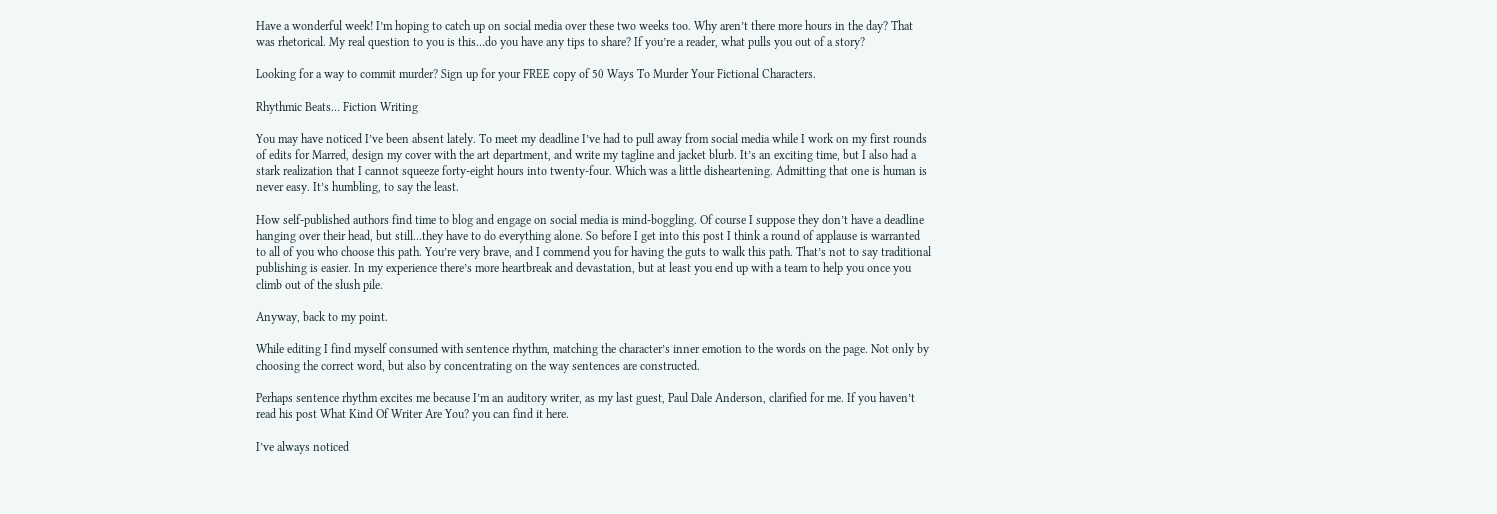Have a wonderful week! I’m hoping to catch up on social media over these two weeks too. Why aren’t there more hours in the day? That was rhetorical. My real question to you is this…do you have any tips to share? If you’re a reader, what pulls you out of a story?

Looking for a way to commit murder? Sign up for your FREE copy of 50 Ways To Murder Your Fictional Characters.

Rhythmic Beats… Fiction Writing

You may have noticed I’ve been absent lately. To meet my deadline I’ve had to pull away from social media while I work on my first rounds of edits for Marred, design my cover with the art department, and write my tagline and jacket blurb. It’s an exciting time, but I also had a stark realization that I cannot squeeze forty-eight hours into twenty-four. Which was a little disheartening. Admitting that one is human is never easy. It’s humbling, to say the least.

How self-published authors find time to blog and engage on social media is mind-boggling. Of course I suppose they don’t have a deadline hanging over their head, but still…they have to do everything alone. So before I get into this post I think a round of applause is warranted to all of you who choose this path. You’re very brave, and I commend you for having the guts to walk this path. That’s not to say traditional publishing is easier. In my experience there’s more heartbreak and devastation, but at least you end up with a team to help you once you climb out of the slush pile.

Anyway, back to my point.

While editing I find myself consumed with sentence rhythm, matching the character’s inner emotion to the words on the page. Not only by choosing the correct word, but also by concentrating on the way sentences are constructed.

Perhaps sentence rhythm excites me because I’m an auditory writer, as my last guest, Paul Dale Anderson, clarified for me. If you haven’t read his post What Kind Of Writer Are You? you can find it here.

I’ve always noticed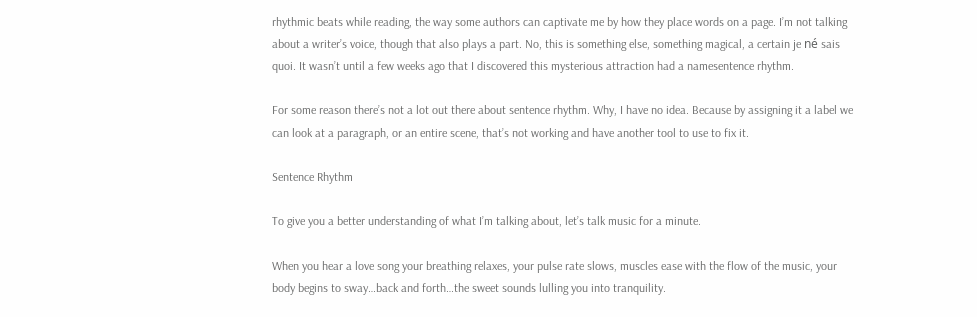rhythmic beats while reading, the way some authors can captivate me by how they place words on a page. I’m not talking about a writer’s voice, though that also plays a part. No, this is something else, something magical, a certain je né sais quoi. It wasn’t until a few weeks ago that I discovered this mysterious attraction had a namesentence rhythm.

For some reason there’s not a lot out there about sentence rhythm. Why, I have no idea. Because by assigning it a label we can look at a paragraph, or an entire scene, that’s not working and have another tool to use to fix it.

Sentence Rhythm

To give you a better understanding of what I’m talking about, let’s talk music for a minute.

When you hear a love song your breathing relaxes, your pulse rate slows, muscles ease with the flow of the music, your body begins to sway…back and forth…the sweet sounds lulling you into tranquility.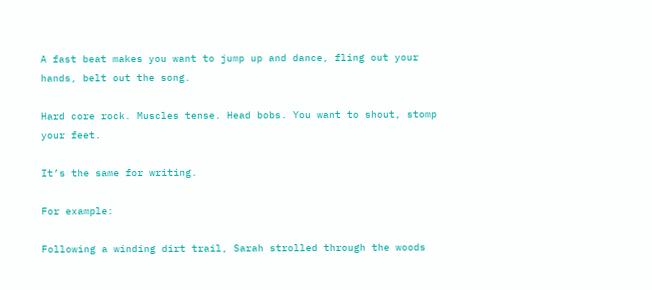A fast beat makes you want to jump up and dance, fling out your hands, belt out the song.

Hard core rock. Muscles tense. Head bobs. You want to shout, stomp your feet.

It’s the same for writing.

For example:

Following a winding dirt trail, Sarah strolled through the woods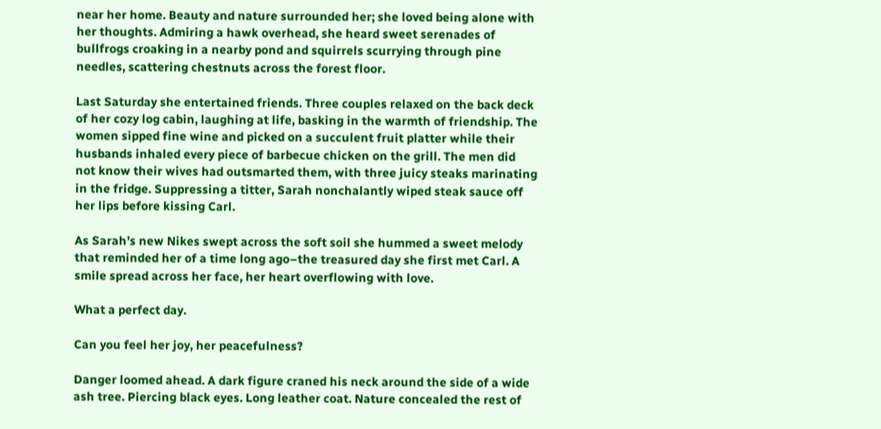near her home. Beauty and nature surrounded her; she loved being alone with her thoughts. Admiring a hawk overhead, she heard sweet serenades of bullfrogs croaking in a nearby pond and squirrels scurrying through pine needles, scattering chestnuts across the forest floor.

Last Saturday she entertained friends. Three couples relaxed on the back deck of her cozy log cabin, laughing at life, basking in the warmth of friendship. The women sipped fine wine and picked on a succulent fruit platter while their husbands inhaled every piece of barbecue chicken on the grill. The men did not know their wives had outsmarted them, with three juicy steaks marinating in the fridge. Suppressing a titter, Sarah nonchalantly wiped steak sauce off her lips before kissing Carl.

As Sarah’s new Nikes swept across the soft soil she hummed a sweet melody that reminded her of a time long ago–the treasured day she first met Carl. A smile spread across her face, her heart overflowing with love.

What a perfect day.

Can you feel her joy, her peacefulness?

Danger loomed ahead. A dark figure craned his neck around the side of a wide ash tree. Piercing black eyes. Long leather coat. Nature concealed the rest of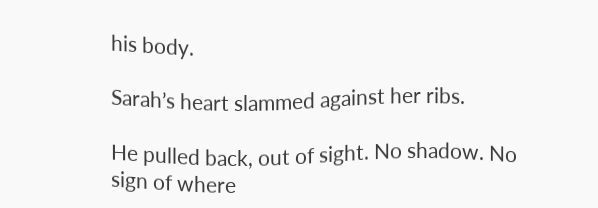his body.

Sarah’s heart slammed against her ribs.

He pulled back, out of sight. No shadow. No sign of where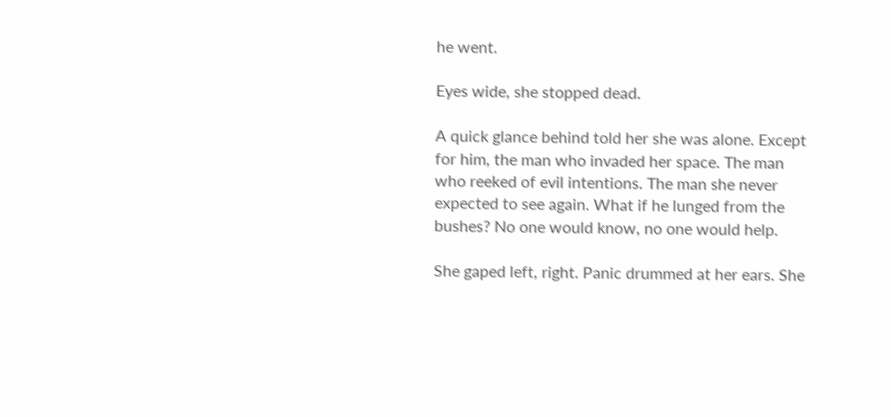he went.

Eyes wide, she stopped dead.

A quick glance behind told her she was alone. Except for him, the man who invaded her space. The man who reeked of evil intentions. The man she never expected to see again. What if he lunged from the bushes? No one would know, no one would help.

She gaped left, right. Panic drummed at her ears. She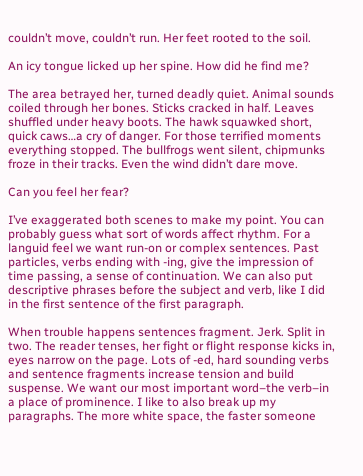couldn’t move, couldn’t run. Her feet rooted to the soil.

An icy tongue licked up her spine. How did he find me?

The area betrayed her, turned deadly quiet. Animal sounds coiled through her bones. Sticks cracked in half. Leaves shuffled under heavy boots. The hawk squawked short, quick caws…a cry of danger. For those terrified moments everything stopped. The bullfrogs went silent, chipmunks froze in their tracks. Even the wind didn’t dare move.

Can you feel her fear?

I’ve exaggerated both scenes to make my point. You can probably guess what sort of words affect rhythm. For a languid feel we want run-on or complex sentences. Past particles, verbs ending with -ing, give the impression of time passing, a sense of continuation. We can also put descriptive phrases before the subject and verb, like I did in the first sentence of the first paragraph.

When trouble happens sentences fragment. Jerk. Split in two. The reader tenses, her fight or flight response kicks in, eyes narrow on the page. Lots of -ed, hard sounding verbs and sentence fragments increase tension and build suspense. We want our most important word–the verb–in a place of prominence. I like to also break up my paragraphs. The more white space, the faster someone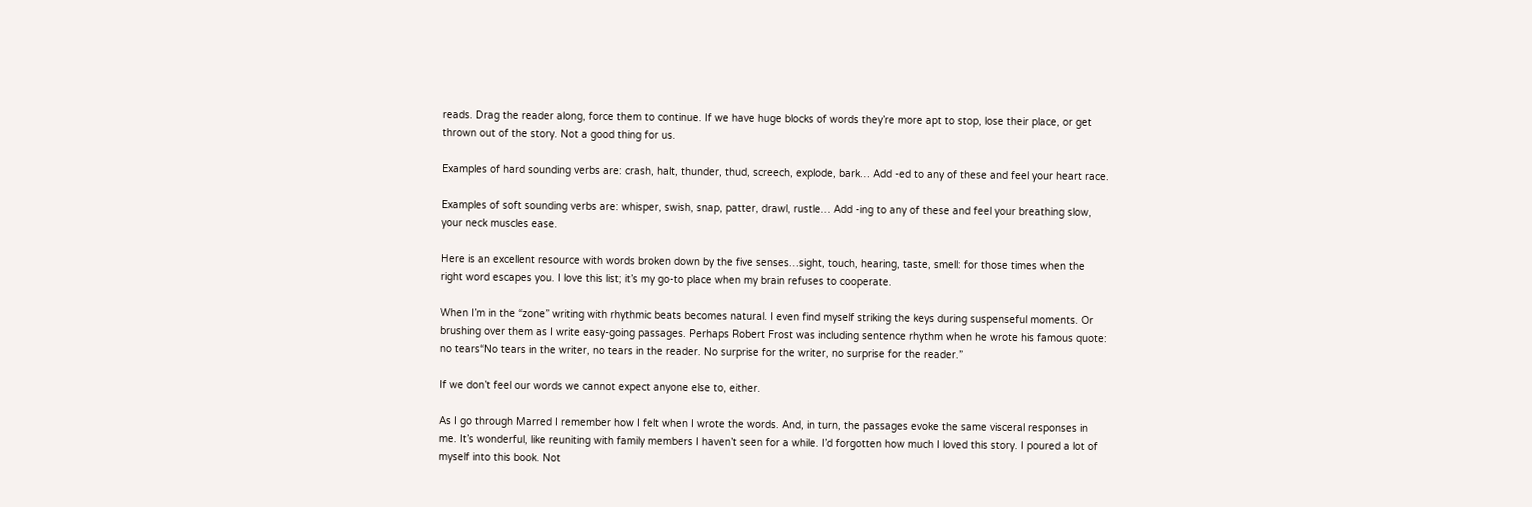reads. Drag the reader along, force them to continue. If we have huge blocks of words they’re more apt to stop, lose their place, or get thrown out of the story. Not a good thing for us.

Examples of hard sounding verbs are: crash, halt, thunder, thud, screech, explode, bark… Add -ed to any of these and feel your heart race.

Examples of soft sounding verbs are: whisper, swish, snap, patter, drawl, rustle… Add -ing to any of these and feel your breathing slow, your neck muscles ease.

Here is an excellent resource with words broken down by the five senses…sight, touch, hearing, taste, smell: for those times when the right word escapes you. I love this list; it’s my go-to place when my brain refuses to cooperate.

When I’m in the “zone” writing with rhythmic beats becomes natural. I even find myself striking the keys during suspenseful moments. Or brushing over them as I write easy-going passages. Perhaps Robert Frost was including sentence rhythm when he wrote his famous quote: no tears“No tears in the writer, no tears in the reader. No surprise for the writer, no surprise for the reader.”

If we don’t feel our words we cannot expect anyone else to, either.

As I go through Marred I remember how I felt when I wrote the words. And, in turn, the passages evoke the same visceral responses in me. It’s wonderful, like reuniting with family members I haven’t seen for a while. I’d forgotten how much I loved this story. I poured a lot of myself into this book. Not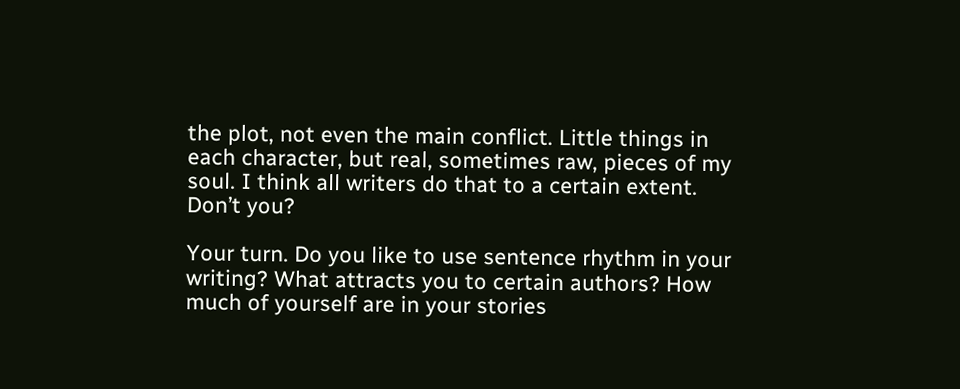the plot, not even the main conflict. Little things in each character, but real, sometimes raw, pieces of my soul. I think all writers do that to a certain extent. Don’t you?

Your turn. Do you like to use sentence rhythm in your writing? What attracts you to certain authors? How much of yourself are in your stories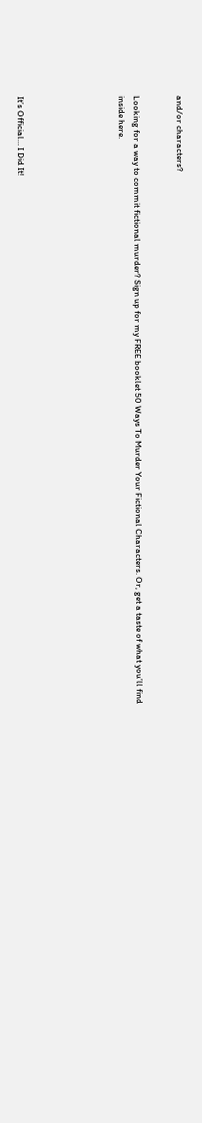and/or characters?


Looking for a way to commit fictional murder? Sign up for my FREE booklet 50 Ways To Murder Your Fictional Characters. Or, get a taste of what you’ll find inside here.






It’s Official… I Did It!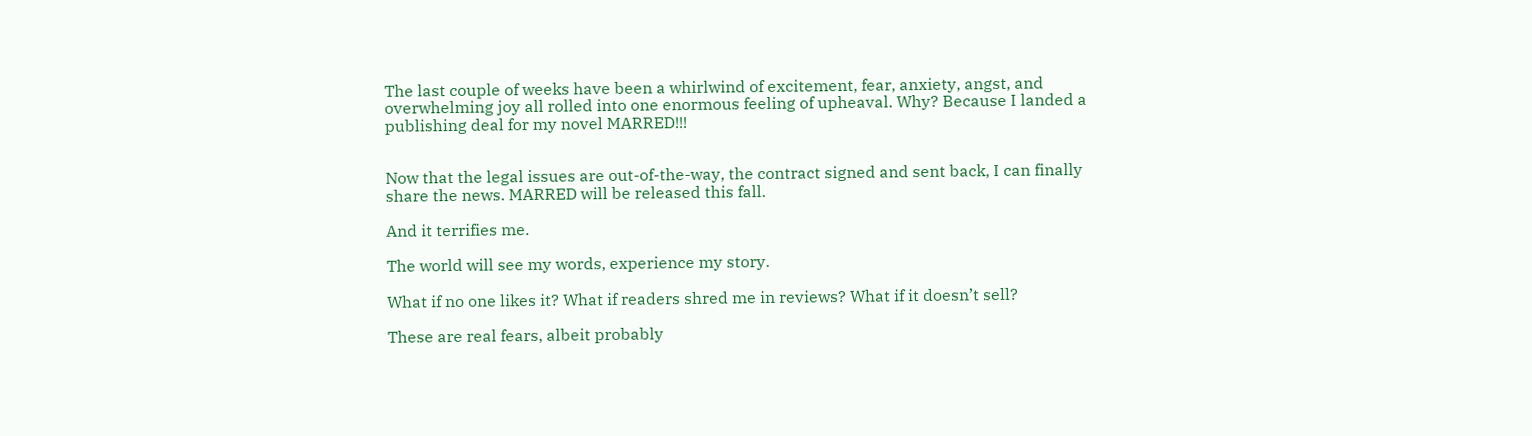The last couple of weeks have been a whirlwind of excitement, fear, anxiety, angst, and overwhelming joy all rolled into one enormous feeling of upheaval. Why? Because I landed a publishing deal for my novel MARRED!!!


Now that the legal issues are out-of-the-way, the contract signed and sent back, I can finally share the news. MARRED will be released this fall.

And it terrifies me.

The world will see my words, experience my story.

What if no one likes it? What if readers shred me in reviews? What if it doesn’t sell?

These are real fears, albeit probably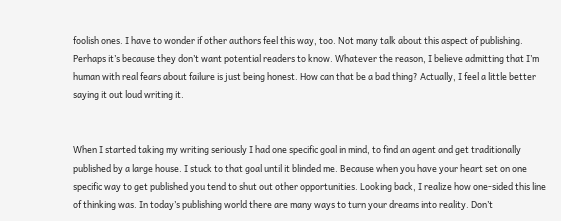foolish ones. I have to wonder if other authors feel this way, too. Not many talk about this aspect of publishing. Perhaps it’s because they don’t want potential readers to know. Whatever the reason, I believe admitting that I’m human with real fears about failure is just being honest. How can that be a bad thing? Actually, I feel a little better saying it out loud writing it.


When I started taking my writing seriously I had one specific goal in mind, to find an agent and get traditionally published by a large house. I stuck to that goal until it blinded me. Because when you have your heart set on one specific way to get published you tend to shut out other opportunities. Looking back, I realize how one-sided this line of thinking was. In today’s publishing world there are many ways to turn your dreams into reality. Don’t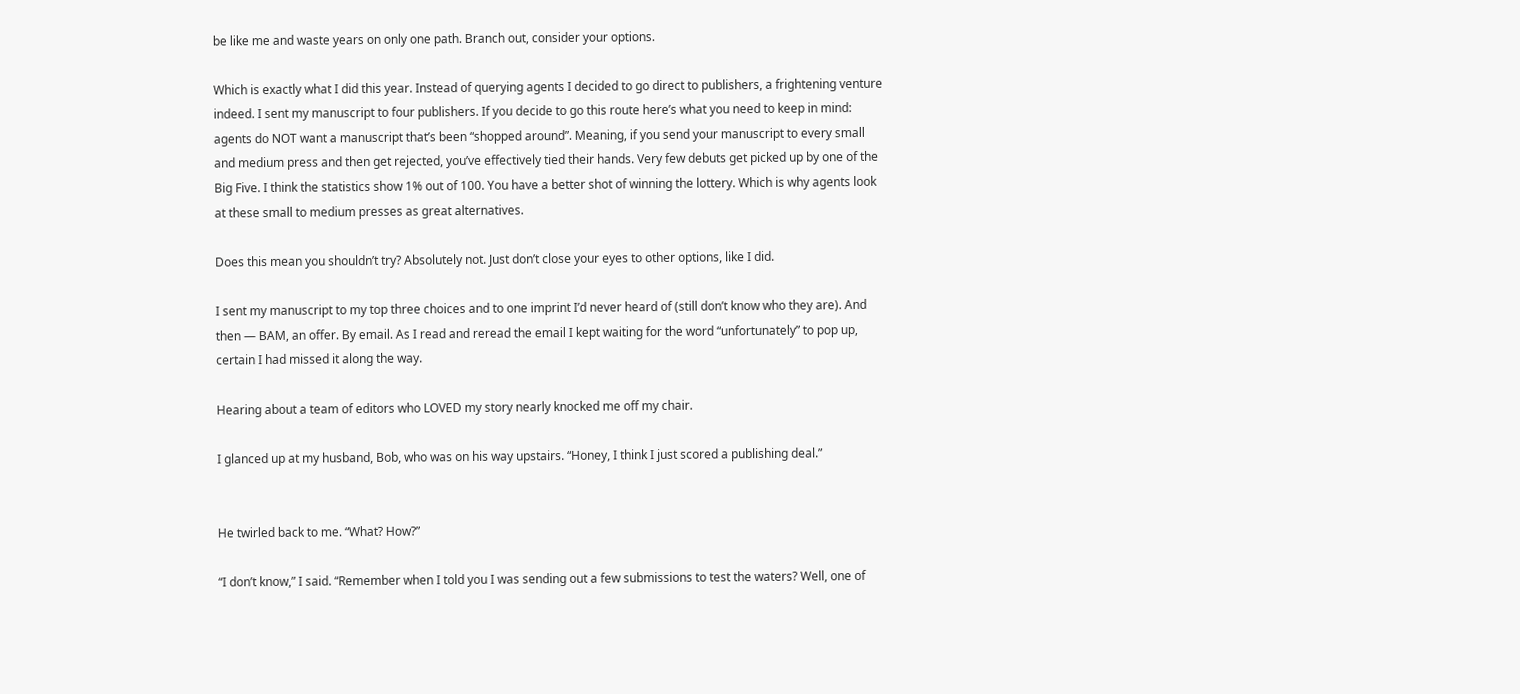be like me and waste years on only one path. Branch out, consider your options.

Which is exactly what I did this year. Instead of querying agents I decided to go direct to publishers, a frightening venture indeed. I sent my manuscript to four publishers. If you decide to go this route here’s what you need to keep in mind: agents do NOT want a manuscript that’s been “shopped around”. Meaning, if you send your manuscript to every small and medium press and then get rejected, you’ve effectively tied their hands. Very few debuts get picked up by one of the Big Five. I think the statistics show 1% out of 100. You have a better shot of winning the lottery. Which is why agents look at these small to medium presses as great alternatives.

Does this mean you shouldn’t try? Absolutely not. Just don’t close your eyes to other options, like I did.

I sent my manuscript to my top three choices and to one imprint I’d never heard of (still don’t know who they are). And then — BAM, an offer. By email. As I read and reread the email I kept waiting for the word “unfortunately” to pop up, certain I had missed it along the way.

Hearing about a team of editors who LOVED my story nearly knocked me off my chair.

I glanced up at my husband, Bob, who was on his way upstairs. “Honey, I think I just scored a publishing deal.”


He twirled back to me. “What? How?”

“I don’t know,” I said. “Remember when I told you I was sending out a few submissions to test the waters? Well, one of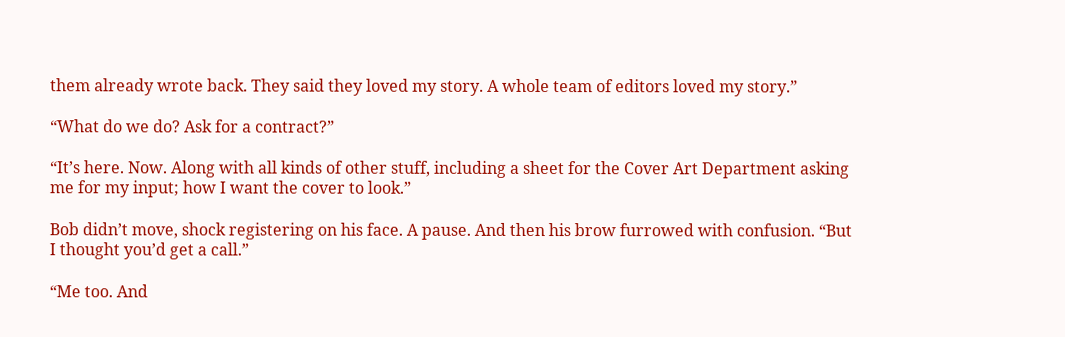them already wrote back. They said they loved my story. A whole team of editors loved my story.”

“What do we do? Ask for a contract?”

“It’s here. Now. Along with all kinds of other stuff, including a sheet for the Cover Art Department asking me for my input; how I want the cover to look.”

Bob didn’t move, shock registering on his face. A pause. And then his brow furrowed with confusion. “But I thought you’d get a call.”

“Me too. And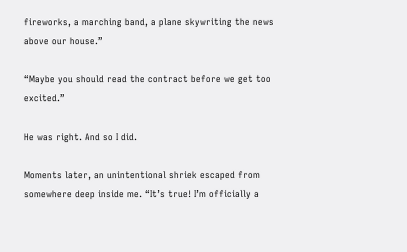fireworks, a marching band, a plane skywriting the news above our house.”

“Maybe you should read the contract before we get too excited.”

He was right. And so I did.

Moments later, an unintentional shriek escaped from somewhere deep inside me. “It’s true! I’m officially a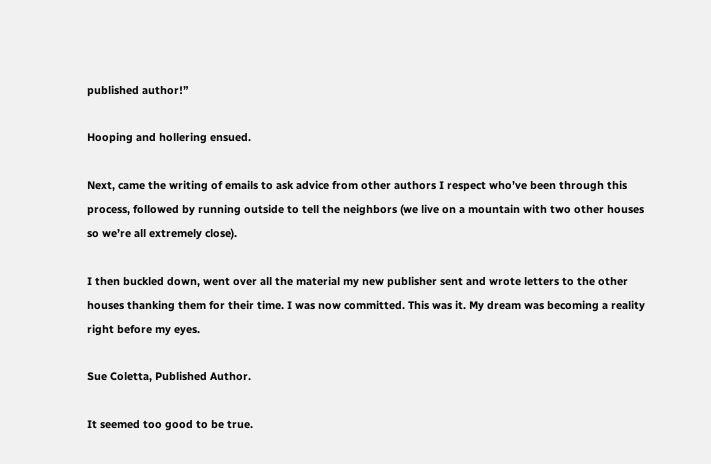published author!”

Hooping and hollering ensued.

Next, came the writing of emails to ask advice from other authors I respect who’ve been through this process, followed by running outside to tell the neighbors (we live on a mountain with two other houses so we’re all extremely close).

I then buckled down, went over all the material my new publisher sent and wrote letters to the other houses thanking them for their time. I was now committed. This was it. My dream was becoming a reality right before my eyes.

Sue Coletta, Published Author.

It seemed too good to be true.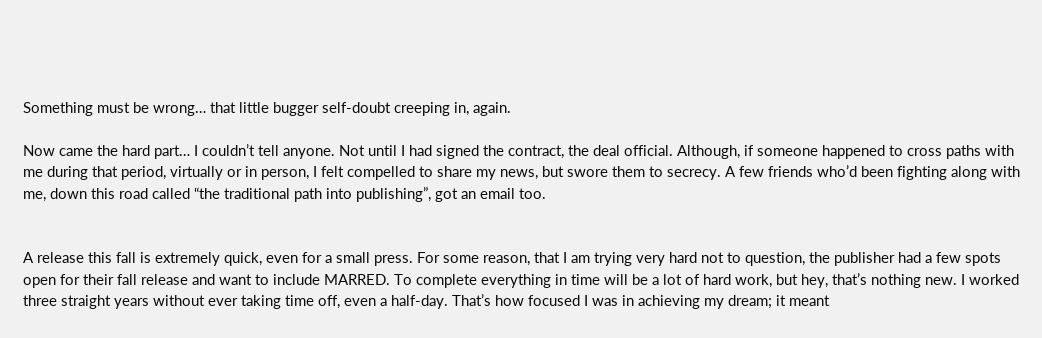Something must be wrong… that little bugger self-doubt creeping in, again.

Now came the hard part… I couldn’t tell anyone. Not until I had signed the contract, the deal official. Although, if someone happened to cross paths with me during that period, virtually or in person, I felt compelled to share my news, but swore them to secrecy. A few friends who’d been fighting along with me, down this road called “the traditional path into publishing”, got an email too.


A release this fall is extremely quick, even for a small press. For some reason, that I am trying very hard not to question, the publisher had a few spots open for their fall release and want to include MARRED. To complete everything in time will be a lot of hard work, but hey, that’s nothing new. I worked three straight years without ever taking time off, even a half-day. That’s how focused I was in achieving my dream; it meant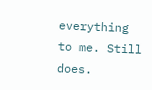everything to me. Still does.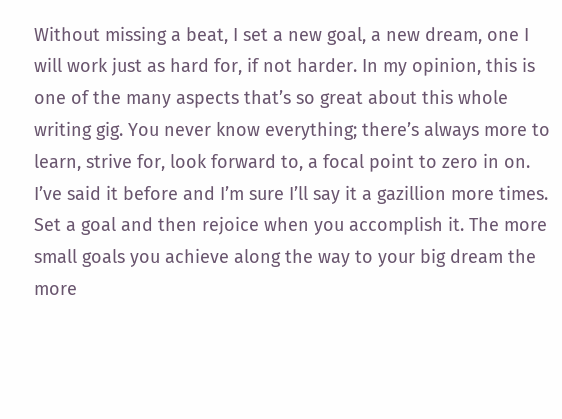Without missing a beat, I set a new goal, a new dream, one I will work just as hard for, if not harder. In my opinion, this is one of the many aspects that’s so great about this whole writing gig. You never know everything; there’s always more to learn, strive for, look forward to, a focal point to zero in on. I’ve said it before and I’m sure I’ll say it a gazillion more times. Set a goal and then rejoice when you accomplish it. The more small goals you achieve along the way to your big dream the more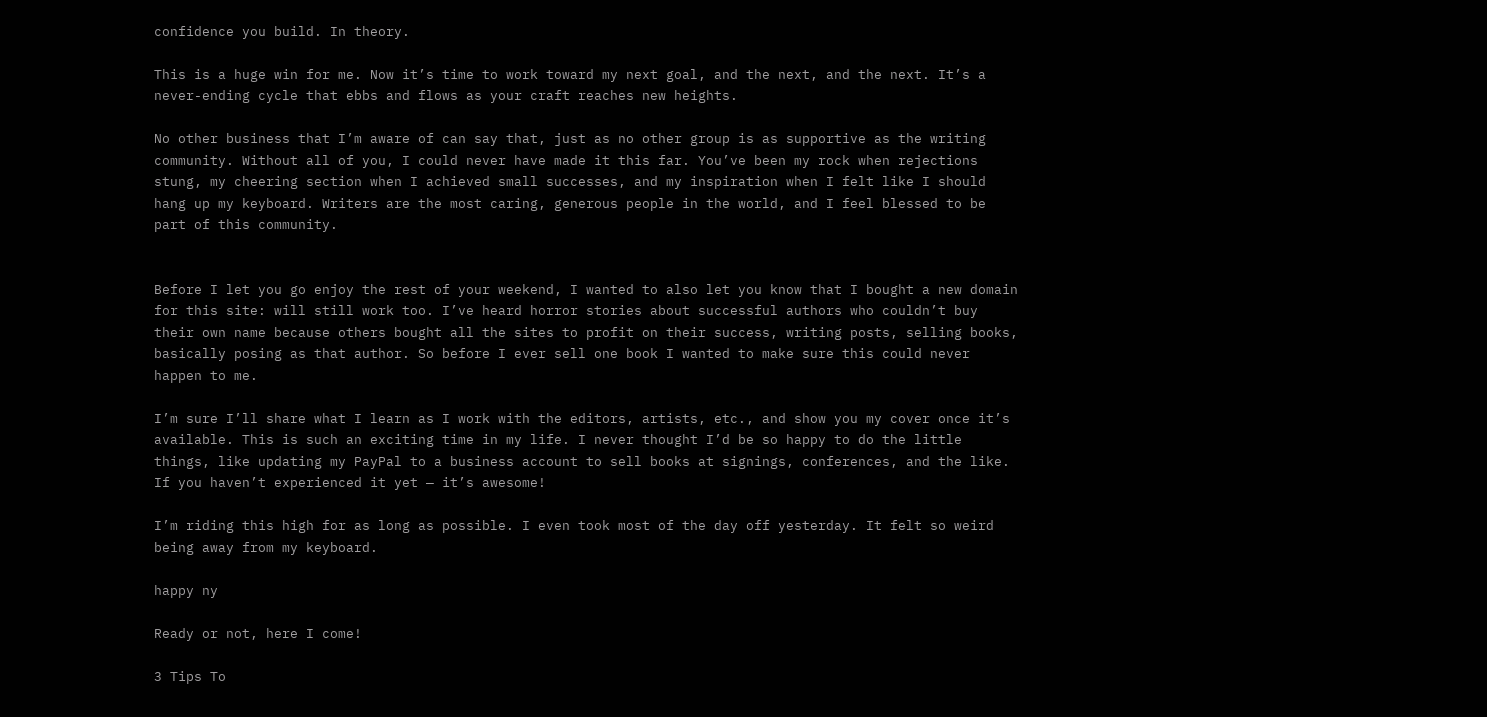confidence you build. In theory.

This is a huge win for me. Now it’s time to work toward my next goal, and the next, and the next. It’s a never-ending cycle that ebbs and flows as your craft reaches new heights.

No other business that I’m aware of can say that, just as no other group is as supportive as the writing community. Without all of you, I could never have made it this far. You’ve been my rock when rejections stung, my cheering section when I achieved small successes, and my inspiration when I felt like I should hang up my keyboard. Writers are the most caring, generous people in the world, and I feel blessed to be part of this community.


Before I let you go enjoy the rest of your weekend, I wanted to also let you know that I bought a new domain for this site: will still work too. I’ve heard horror stories about successful authors who couldn’t buy their own name because others bought all the sites to profit on their success, writing posts, selling books, basically posing as that author. So before I ever sell one book I wanted to make sure this could never happen to me.

I’m sure I’ll share what I learn as I work with the editors, artists, etc., and show you my cover once it’s available. This is such an exciting time in my life. I never thought I’d be so happy to do the little things, like updating my PayPal to a business account to sell books at signings, conferences, and the like. If you haven’t experienced it yet — it’s awesome!

I’m riding this high for as long as possible. I even took most of the day off yesterday. It felt so weird being away from my keyboard.

happy ny

Ready or not, here I come!

3 Tips To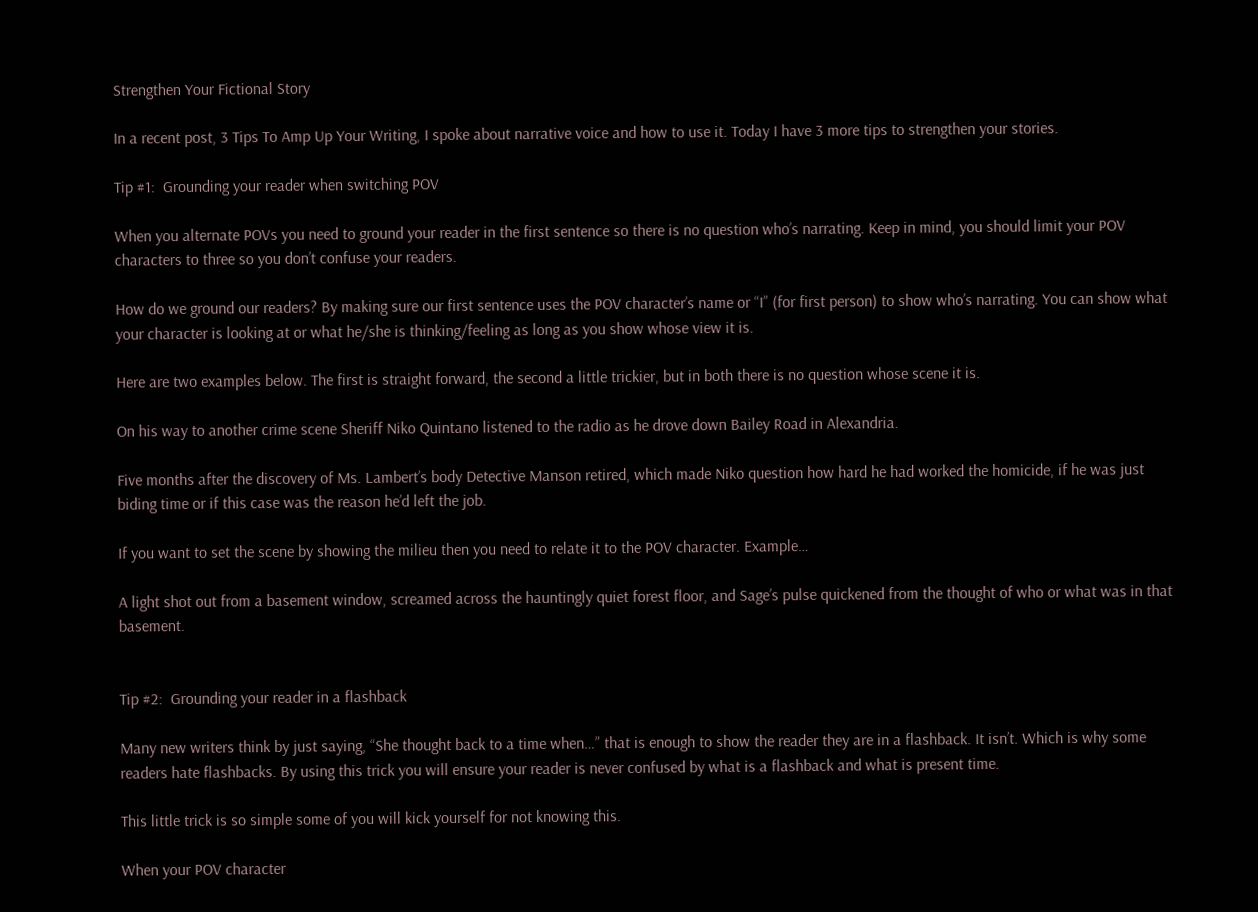Strengthen Your Fictional Story

In a recent post, 3 Tips To Amp Up Your Writing, I spoke about narrative voice and how to use it. Today I have 3 more tips to strengthen your stories.

Tip #1:  Grounding your reader when switching POV

When you alternate POVs you need to ground your reader in the first sentence so there is no question who’s narrating. Keep in mind, you should limit your POV characters to three so you don’t confuse your readers.

How do we ground our readers? By making sure our first sentence uses the POV character’s name or “I” (for first person) to show who’s narrating. You can show what your character is looking at or what he/she is thinking/feeling as long as you show whose view it is.

Here are two examples below. The first is straight forward, the second a little trickier, but in both there is no question whose scene it is.

On his way to another crime scene Sheriff Niko Quintano listened to the radio as he drove down Bailey Road in Alexandria.

Five months after the discovery of Ms. Lambert’s body Detective Manson retired, which made Niko question how hard he had worked the homicide, if he was just biding time or if this case was the reason he’d left the job.

If you want to set the scene by showing the milieu then you need to relate it to the POV character. Example…

A light shot out from a basement window, screamed across the hauntingly quiet forest floor, and Sage’s pulse quickened from the thought of who or what was in that basement.


Tip #2:  Grounding your reader in a flashback

Many new writers think by just saying, “She thought back to a time when…” that is enough to show the reader they are in a flashback. It isn’t. Which is why some readers hate flashbacks. By using this trick you will ensure your reader is never confused by what is a flashback and what is present time.

This little trick is so simple some of you will kick yourself for not knowing this.

When your POV character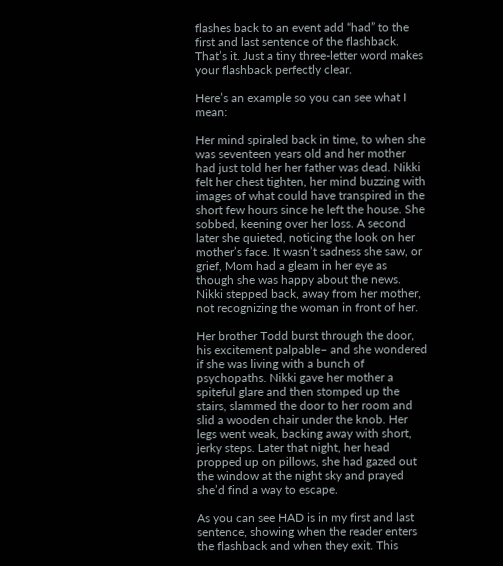flashes back to an event add “had” to the first and last sentence of the flashback. That’s it. Just a tiny three-letter word makes your flashback perfectly clear.

Here’s an example so you can see what I mean:

Her mind spiraled back in time, to when she was seventeen years old and her mother had just told her her father was dead. Nikki felt her chest tighten, her mind buzzing with images of what could have transpired in the short few hours since he left the house. She sobbed, keening over her loss. A second later she quieted, noticing the look on her mother’s face. It wasn’t sadness she saw, or grief, Mom had a gleam in her eye as though she was happy about the news. Nikki stepped back, away from her mother, not recognizing the woman in front of her.

Her brother Todd burst through the door, his excitement palpable– and she wondered if she was living with a bunch of psychopaths. Nikki gave her mother a spiteful glare and then stomped up the stairs, slammed the door to her room and slid a wooden chair under the knob. Her legs went weak, backing away with short, jerky steps. Later that night, her head propped up on pillows, she had gazed out the window at the night sky and prayed she’d find a way to escape.

As you can see HAD is in my first and last sentence, showing when the reader enters the flashback and when they exit. This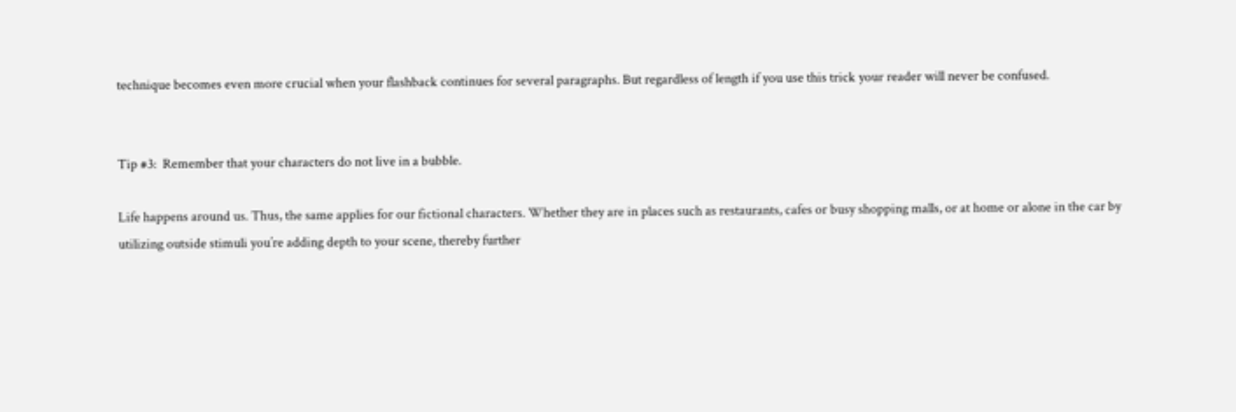technique becomes even more crucial when your flashback continues for several paragraphs. But regardless of length if you use this trick your reader will never be confused.


Tip #3:  Remember that your characters do not live in a bubble.

Life happens around us. Thus, the same applies for our fictional characters. Whether they are in places such as restaurants, cafes or busy shopping malls, or at home or alone in the car by utilizing outside stimuli you’re adding depth to your scene, thereby further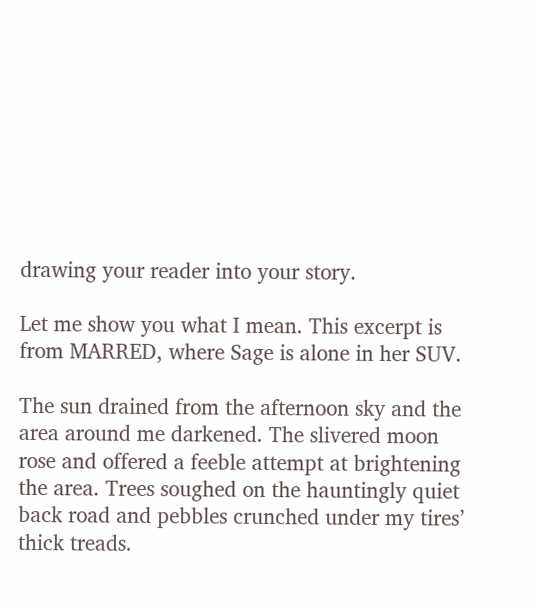drawing your reader into your story.

Let me show you what I mean. This excerpt is from MARRED, where Sage is alone in her SUV.

The sun drained from the afternoon sky and the area around me darkened. The slivered moon rose and offered a feeble attempt at brightening the area. Trees soughed on the hauntingly quiet back road and pebbles crunched under my tires’ thick treads.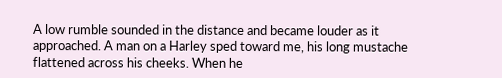A low rumble sounded in the distance and became louder as it approached. A man on a Harley sped toward me, his long mustache flattened across his cheeks. When he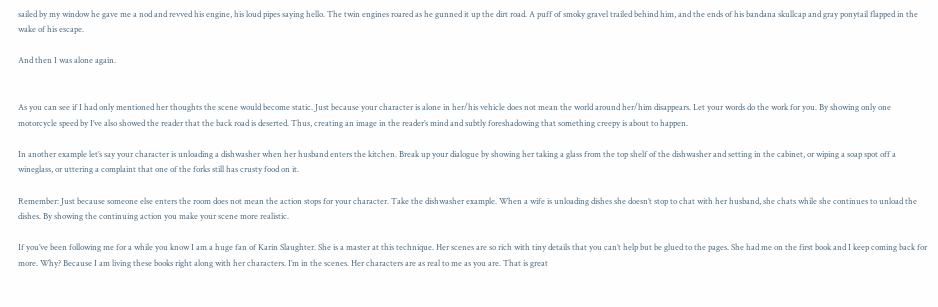sailed by my window he gave me a nod and revved his engine, his loud pipes saying hello. The twin engines roared as he gunned it up the dirt road. A puff of smoky gravel trailed behind him, and the ends of his bandana skullcap and gray ponytail flapped in the wake of his escape.

And then I was alone again.


As you can see if I had only mentioned her thoughts the scene would become static. Just because your character is alone in her/his vehicle does not mean the world around her/him disappears. Let your words do the work for you. By showing only one motorcycle speed by I’ve also showed the reader that the back road is deserted. Thus, creating an image in the reader’s mind and subtly foreshadowing that something creepy is about to happen.

In another example let’s say your character is unloading a dishwasher when her husband enters the kitchen. Break up your dialogue by showing her taking a glass from the top shelf of the dishwasher and setting in the cabinet, or wiping a soap spot off a wineglass, or uttering a complaint that one of the forks still has crusty food on it.

Remember: Just because someone else enters the room does not mean the action stops for your character. Take the dishwasher example. When a wife is unloading dishes she doesn’t stop to chat with her husband, she chats while she continues to unload the dishes. By showing the continuing action you make your scene more realistic.

If you’ve been following me for a while you know I am a huge fan of Karin Slaughter. She is a master at this technique. Her scenes are so rich with tiny details that you can’t help but be glued to the pages. She had me on the first book and I keep coming back for more. Why? Because I am living these books right along with her characters. I’m in the scenes. Her characters are as real to me as you are. That is great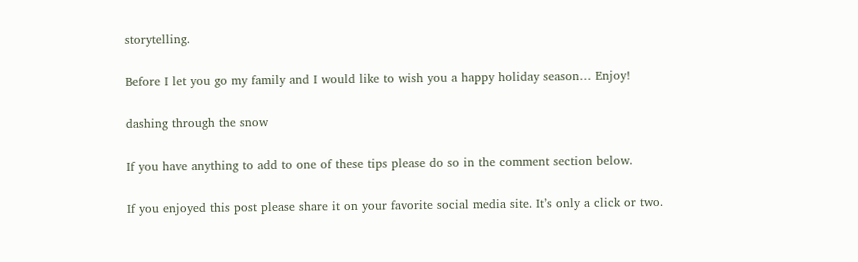storytelling.

Before I let you go my family and I would like to wish you a happy holiday season… Enjoy!

dashing through the snow

If you have anything to add to one of these tips please do so in the comment section below.

If you enjoyed this post please share it on your favorite social media site. It’s only a click or two.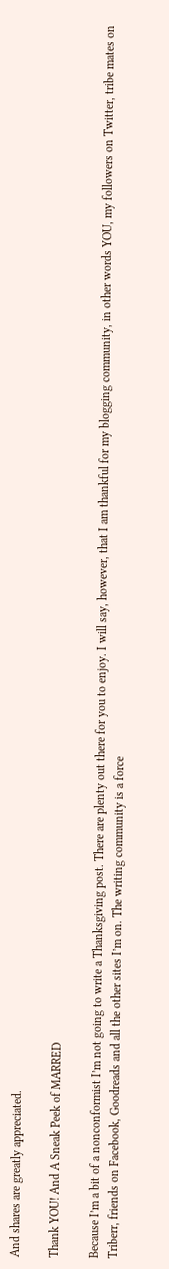And shares are greatly appreciated.

Thank YOU! And A Sneak Peek of MARRED

Because I’m a bit of a nonconformist I’m not going to write a Thanksgiving post. There are plenty out there for you to enjoy. I will say, however, that I am thankful for my blogging community, in other words YOU, my followers on Twitter, tribe mates on Triberr, friends on Facebook, Goodreads and all the other sites I’m on. The writing community is a force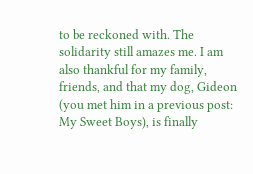to be reckoned with. The solidarity still amazes me. I am also thankful for my family, friends, and that my dog, Gideon (you met him in a previous post: My Sweet Boys), is finally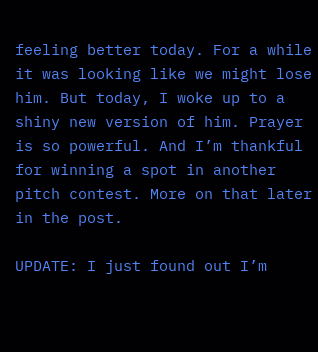feeling better today. For a while it was looking like we might lose him. But today, I woke up to a shiny new version of him. Prayer is so powerful. And I’m thankful for winning a spot in another pitch contest. More on that later in the post.

UPDATE: I just found out I’m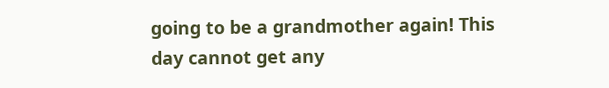going to be a grandmother again! This day cannot get any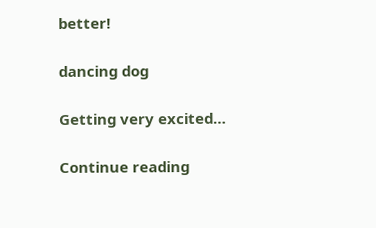better!

dancing dog

Getting very excited…

Continue reading